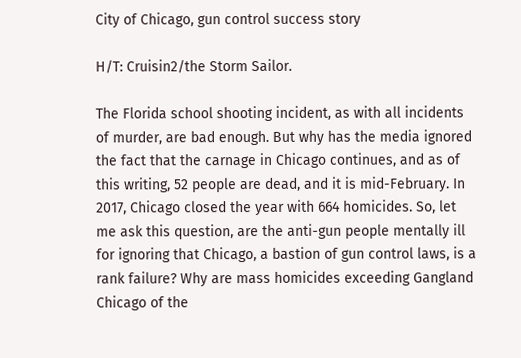City of Chicago, gun control success story

H/T: Cruisin2/the Storm Sailor.

The Florida school shooting incident, as with all incidents of murder, are bad enough. But why has the media ignored the fact that the carnage in Chicago continues, and as of this writing, 52 people are dead, and it is mid-February. In 2017, Chicago closed the year with 664 homicides. So, let me ask this question, are the anti-gun people mentally ill for ignoring that Chicago, a bastion of gun control laws, is a rank failure? Why are mass homicides exceeding Gangland Chicago of the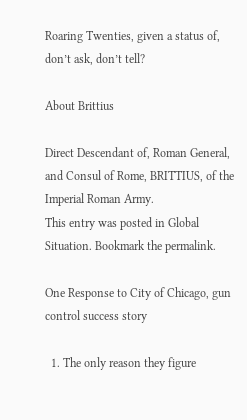Roaring Twenties, given a status of, don’t ask, don’t tell?

About Brittius

Direct Descendant of, Roman General, and Consul of Rome, BRITTIUS, of the Imperial Roman Army.
This entry was posted in Global Situation. Bookmark the permalink.

One Response to City of Chicago, gun control success story

  1. The only reason they figure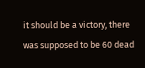it should be a victory, there was supposed to be 60 dead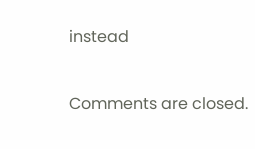instead


Comments are closed.